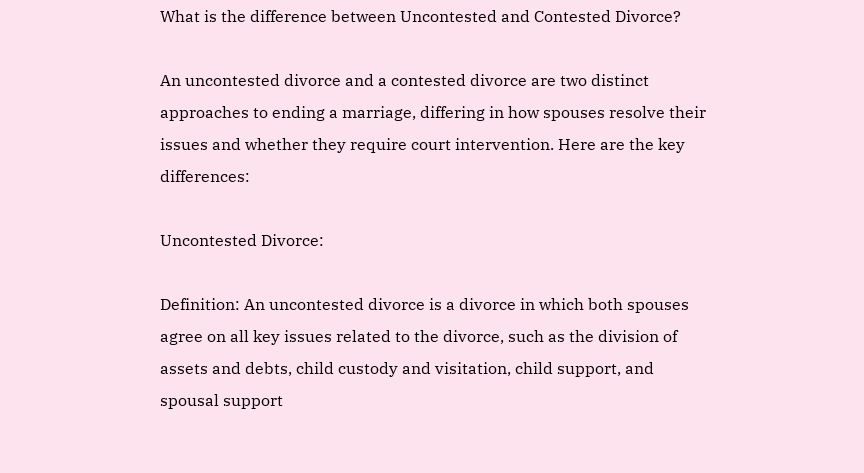What is the difference between Uncontested and Contested Divorce?

An uncontested divorce and a contested divorce are two distinct approaches to ending a marriage, differing in how spouses resolve their issues and whether they require court intervention. Here are the key differences:

Uncontested Divorce:

Definition: An uncontested divorce is a divorce in which both spouses agree on all key issues related to the divorce, such as the division of assets and debts, child custody and visitation, child support, and spousal support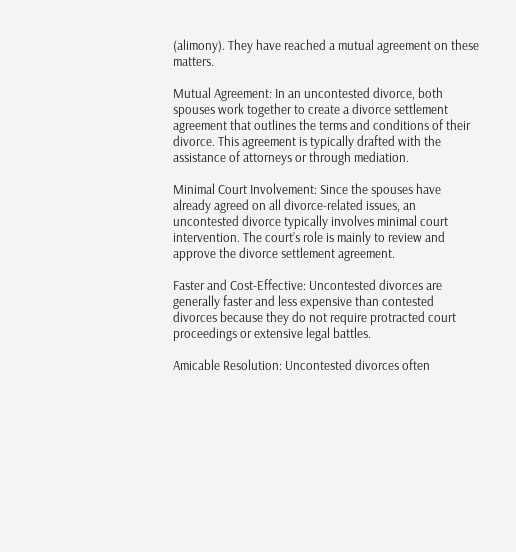(alimony). They have reached a mutual agreement on these matters.

Mutual Agreement: In an uncontested divorce, both spouses work together to create a divorce settlement agreement that outlines the terms and conditions of their divorce. This agreement is typically drafted with the assistance of attorneys or through mediation.

Minimal Court Involvement: Since the spouses have already agreed on all divorce-related issues, an uncontested divorce typically involves minimal court intervention. The court’s role is mainly to review and approve the divorce settlement agreement.

Faster and Cost-Effective: Uncontested divorces are generally faster and less expensive than contested divorces because they do not require protracted court proceedings or extensive legal battles.

Amicable Resolution: Uncontested divorces often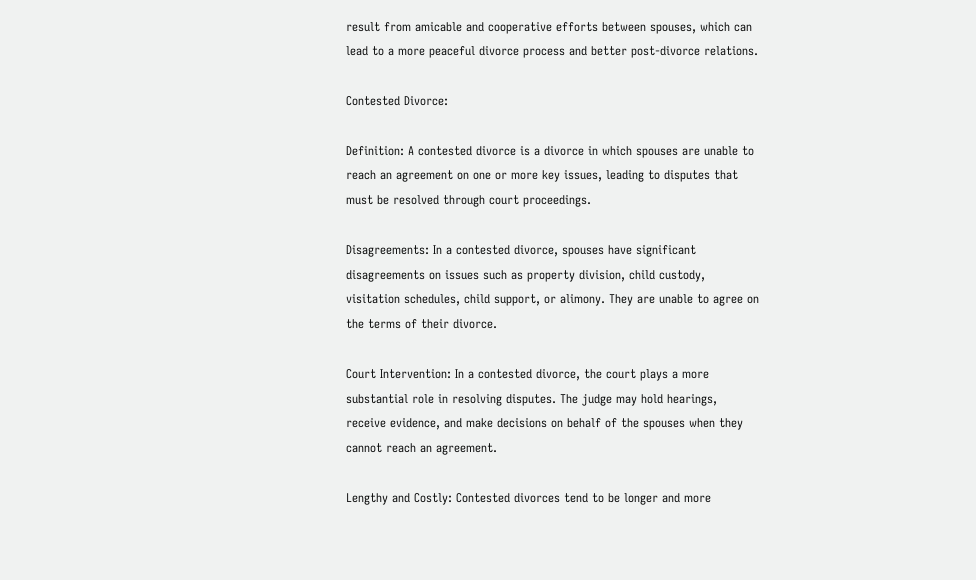result from amicable and cooperative efforts between spouses, which can lead to a more peaceful divorce process and better post-divorce relations.

Contested Divorce:

Definition: A contested divorce is a divorce in which spouses are unable to reach an agreement on one or more key issues, leading to disputes that must be resolved through court proceedings.

Disagreements: In a contested divorce, spouses have significant disagreements on issues such as property division, child custody, visitation schedules, child support, or alimony. They are unable to agree on the terms of their divorce.

Court Intervention: In a contested divorce, the court plays a more substantial role in resolving disputes. The judge may hold hearings, receive evidence, and make decisions on behalf of the spouses when they cannot reach an agreement.

Lengthy and Costly: Contested divorces tend to be longer and more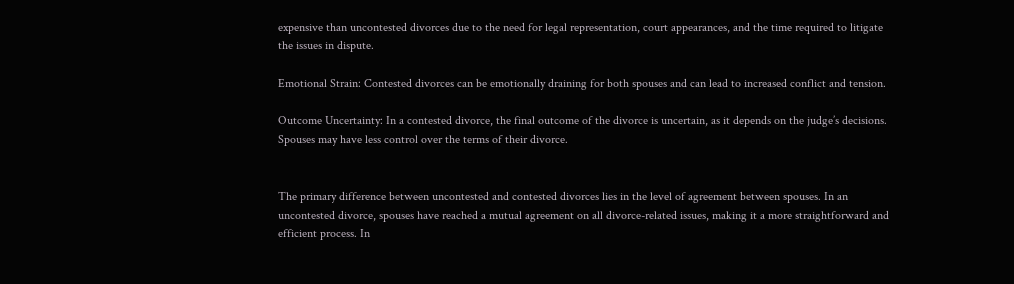expensive than uncontested divorces due to the need for legal representation, court appearances, and the time required to litigate the issues in dispute.

Emotional Strain: Contested divorces can be emotionally draining for both spouses and can lead to increased conflict and tension.

Outcome Uncertainty: In a contested divorce, the final outcome of the divorce is uncertain, as it depends on the judge’s decisions. Spouses may have less control over the terms of their divorce.


The primary difference between uncontested and contested divorces lies in the level of agreement between spouses. In an uncontested divorce, spouses have reached a mutual agreement on all divorce-related issues, making it a more straightforward and efficient process. In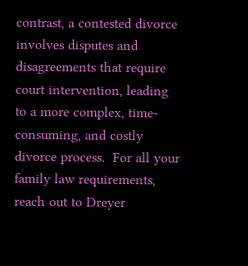contrast, a contested divorce involves disputes and disagreements that require court intervention, leading to a more complex, time-consuming, and costly divorce process.  For all your family law requirements, reach out to Dreyer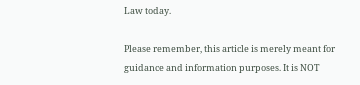Law today.

Please remember, this article is merely meant for guidance and information purposes. It is NOT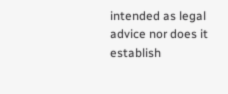intended as legal advice nor does it establish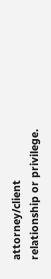attorney/client relationship or privilege.